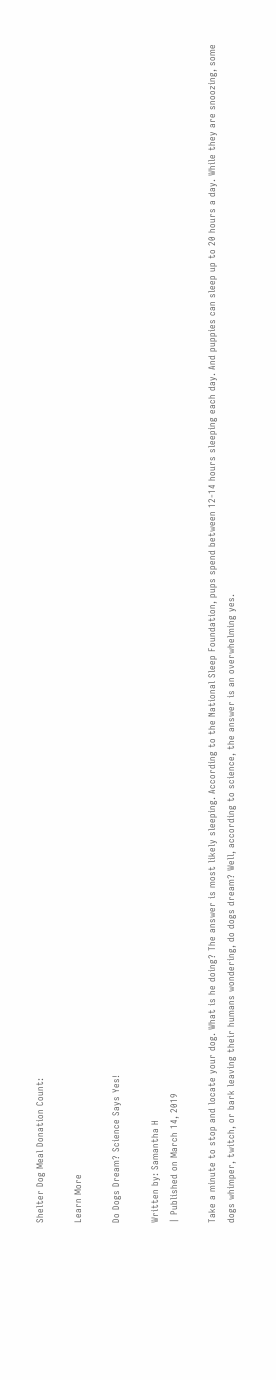Shelter Dog Meal Donation Count:

Learn More

Do Dogs Dream? Science Says Yes!

Written by: Samantha H
| Published on March 14, 2019

Take a minute to stop and locate your dog. What is he doing? The answer is most likely sleeping. According to the National Sleep Foundation, pups spend between 12-14 hours sleeping each day. And puppies can sleep up to 20 hours a day. While they are snoozing, some dogs whimper, twitch, or bark leaving their humans wondering, do dogs dream? Well, according to science, the answer is an overwhelming yes.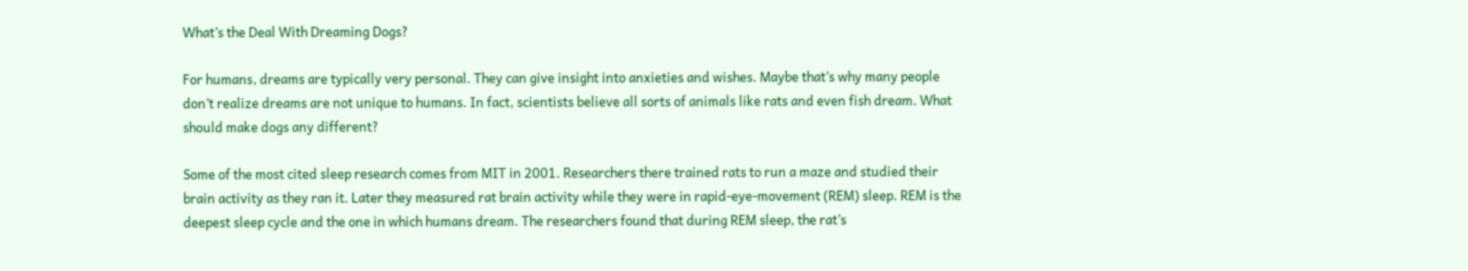What’s the Deal With Dreaming Dogs?

For humans, dreams are typically very personal. They can give insight into anxieties and wishes. Maybe that’s why many people don’t realize dreams are not unique to humans. In fact, scientists believe all sorts of animals like rats and even fish dream. What should make dogs any different?

Some of the most cited sleep research comes from MIT in 2001. Researchers there trained rats to run a maze and studied their brain activity as they ran it. Later they measured rat brain activity while they were in rapid-eye-movement (REM) sleep. REM is the deepest sleep cycle and the one in which humans dream. The researchers found that during REM sleep, the rat’s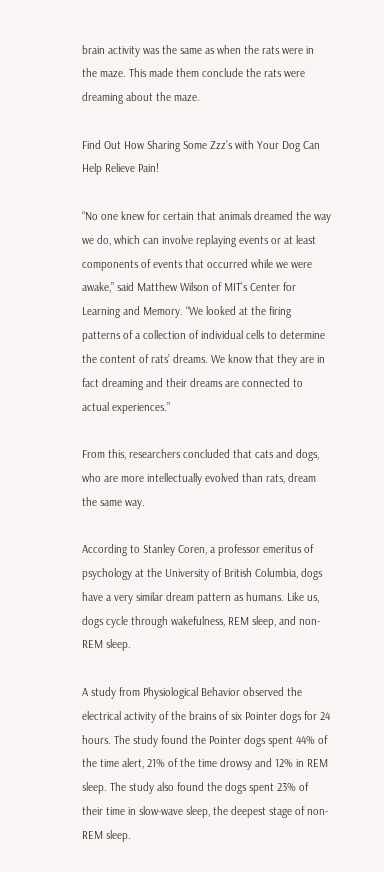brain activity was the same as when the rats were in the maze. This made them conclude the rats were dreaming about the maze.

Find Out How Sharing Some Zzz’s with Your Dog Can Help Relieve Pain!

“No one knew for certain that animals dreamed the way we do, which can involve replaying events or at least components of events that occurred while we were awake,” said Matthew Wilson of MIT’s Center for Learning and Memory. “We looked at the firing patterns of a collection of individual cells to determine the content of rats’ dreams. We know that they are in fact dreaming and their dreams are connected to actual experiences.”

From this, researchers concluded that cats and dogs, who are more intellectually evolved than rats, dream the same way.

According to Stanley Coren, a professor emeritus of psychology at the University of British Columbia, dogs have a very similar dream pattern as humans. Like us, dogs cycle through wakefulness, REM sleep, and non-REM sleep.

A study from Physiological Behavior observed the electrical activity of the brains of six Pointer dogs for 24 hours. The study found the Pointer dogs spent 44% of the time alert, 21% of the time drowsy and 12% in REM sleep. The study also found the dogs spent 23% of their time in slow-wave sleep, the deepest stage of non-REM sleep.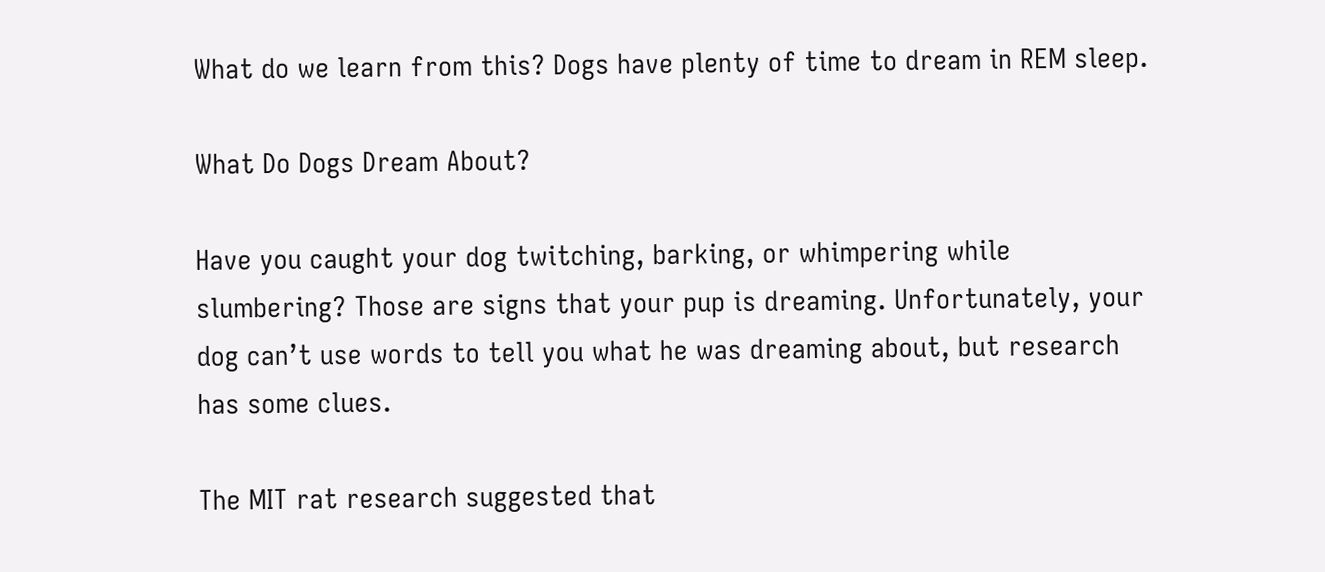What do we learn from this? Dogs have plenty of time to dream in REM sleep.

What Do Dogs Dream About?

Have you caught your dog twitching, barking, or whimpering while slumbering? Those are signs that your pup is dreaming. Unfortunately, your dog can’t use words to tell you what he was dreaming about, but research has some clues.

The MIT rat research suggested that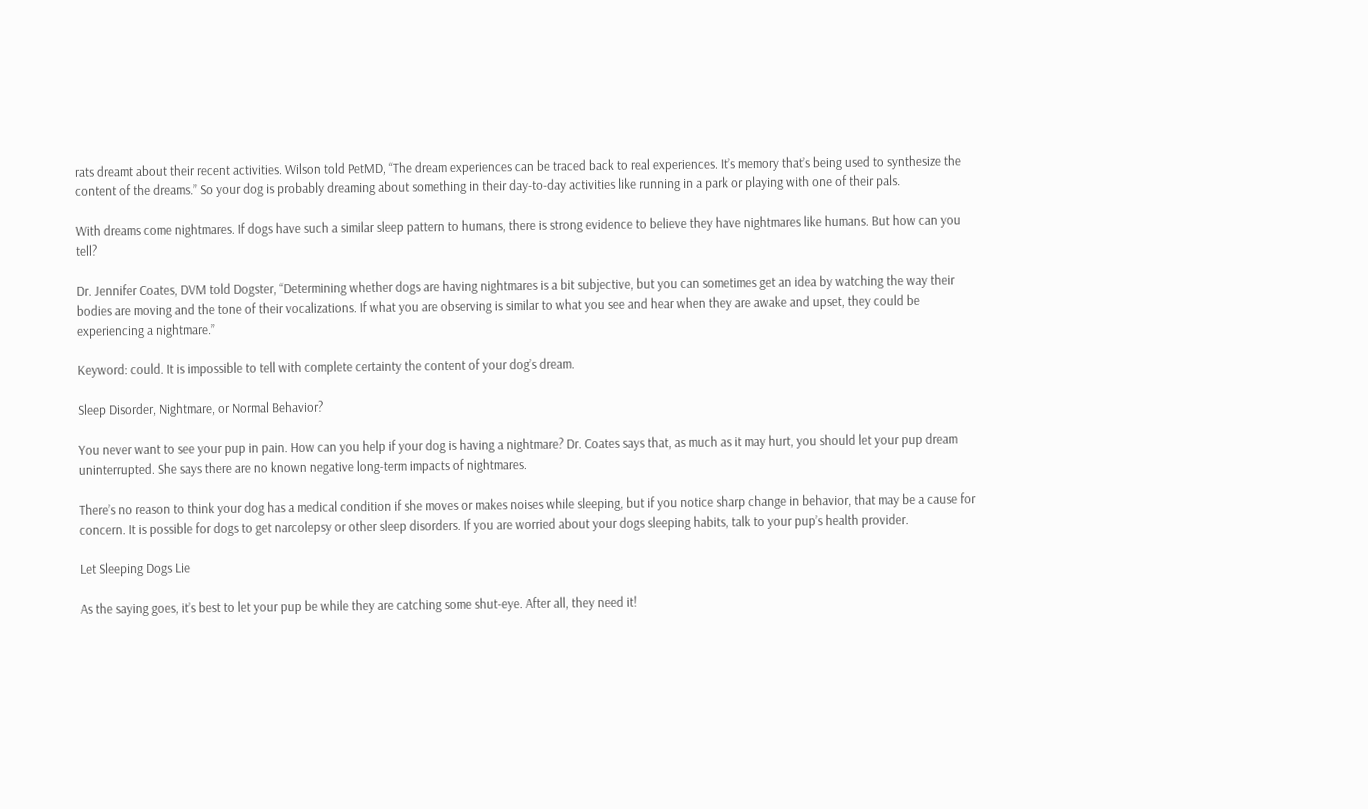rats dreamt about their recent activities. Wilson told PetMD, “The dream experiences can be traced back to real experiences. It’s memory that’s being used to synthesize the content of the dreams.” So your dog is probably dreaming about something in their day-to-day activities like running in a park or playing with one of their pals.

With dreams come nightmares. If dogs have such a similar sleep pattern to humans, there is strong evidence to believe they have nightmares like humans. But how can you tell?

Dr. Jennifer Coates, DVM told Dogster, “Determining whether dogs are having nightmares is a bit subjective, but you can sometimes get an idea by watching the way their bodies are moving and the tone of their vocalizations. If what you are observing is similar to what you see and hear when they are awake and upset, they could be experiencing a nightmare.”

Keyword: could. It is impossible to tell with complete certainty the content of your dog’s dream.

Sleep Disorder, Nightmare, or Normal Behavior?

You never want to see your pup in pain. How can you help if your dog is having a nightmare? Dr. Coates says that, as much as it may hurt, you should let your pup dream uninterrupted. She says there are no known negative long-term impacts of nightmares.

There’s no reason to think your dog has a medical condition if she moves or makes noises while sleeping, but if you notice sharp change in behavior, that may be a cause for concern. It is possible for dogs to get narcolepsy or other sleep disorders. If you are worried about your dogs sleeping habits, talk to your pup’s health provider.

Let Sleeping Dogs Lie

As the saying goes, it’s best to let your pup be while they are catching some shut-eye. After all, they need it!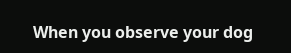When you observe your dog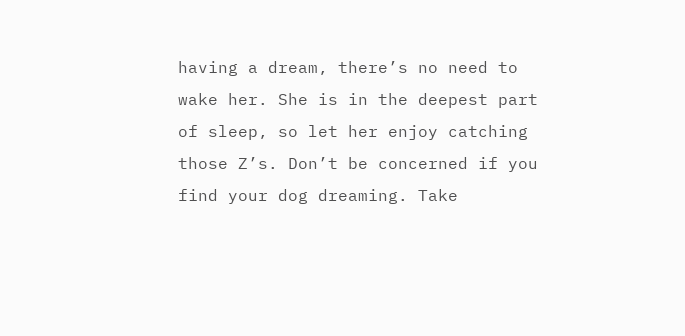having a dream, there’s no need to wake her. She is in the deepest part of sleep, so let her enjoy catching those Z’s. Don’t be concerned if you find your dog dreaming. Take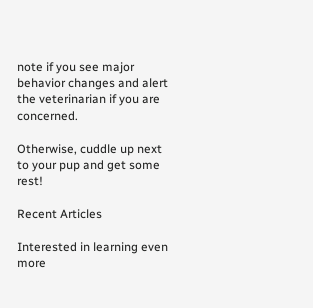note if you see major behavior changes and alert the veterinarian if you are concerned.

Otherwise, cuddle up next to your pup and get some rest!

Recent Articles

Interested in learning even more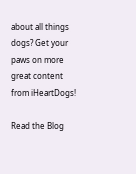about all things dogs? Get your paws on more great content from iHeartDogs!

Read the Blog